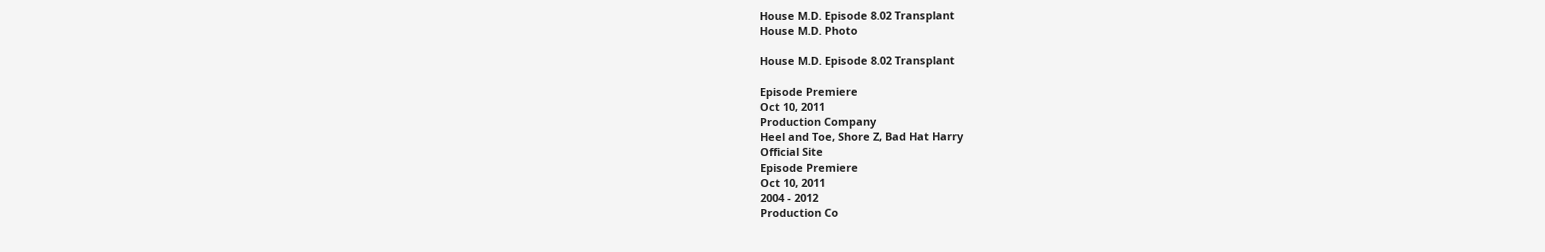House M.D. Episode 8.02 Transplant
House M.D. Photo

House M.D. Episode 8.02 Transplant

Episode Premiere
Oct 10, 2011
Production Company
Heel and Toe, Shore Z, Bad Hat Harry
Official Site
Episode Premiere
Oct 10, 2011
2004 - 2012
Production Co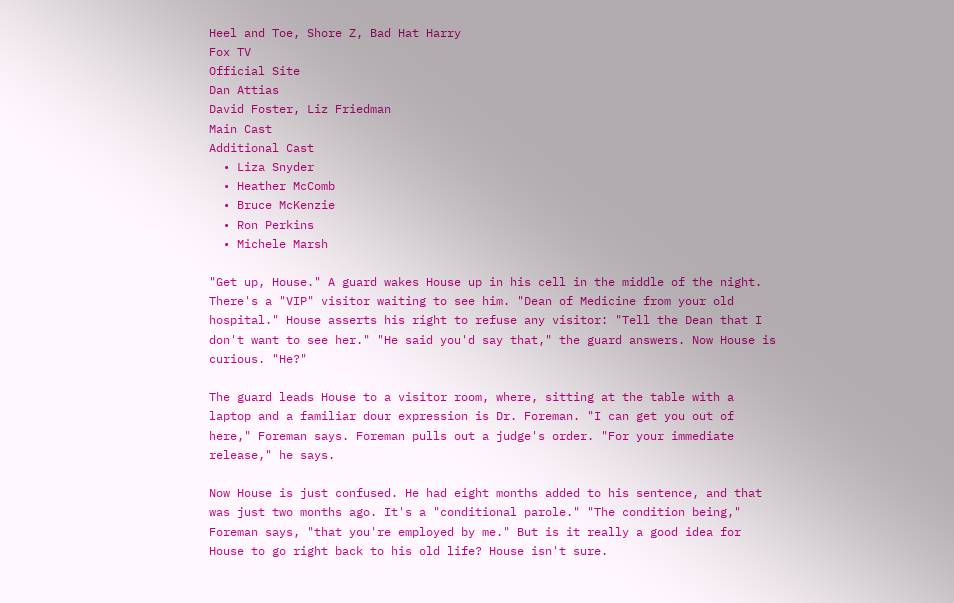Heel and Toe, Shore Z, Bad Hat Harry
Fox TV
Official Site
Dan Attias
David Foster, Liz Friedman
Main Cast
Additional Cast
  • Liza Snyder
  • Heather McComb
  • Bruce McKenzie
  • Ron Perkins
  • Michele Marsh

"Get up, House." A guard wakes House up in his cell in the middle of the night. There's a "VIP" visitor waiting to see him. "Dean of Medicine from your old hospital." House asserts his right to refuse any visitor: "Tell the Dean that I don't want to see her." "He said you'd say that," the guard answers. Now House is curious. "He?"

The guard leads House to a visitor room, where, sitting at the table with a laptop and a familiar dour expression is Dr. Foreman. "I can get you out of here," Foreman says. Foreman pulls out a judge's order. "For your immediate release," he says.

Now House is just confused. He had eight months added to his sentence, and that was just two months ago. It's a "conditional parole." "The condition being," Foreman says, "that you're employed by me." But is it really a good idea for House to go right back to his old life? House isn't sure.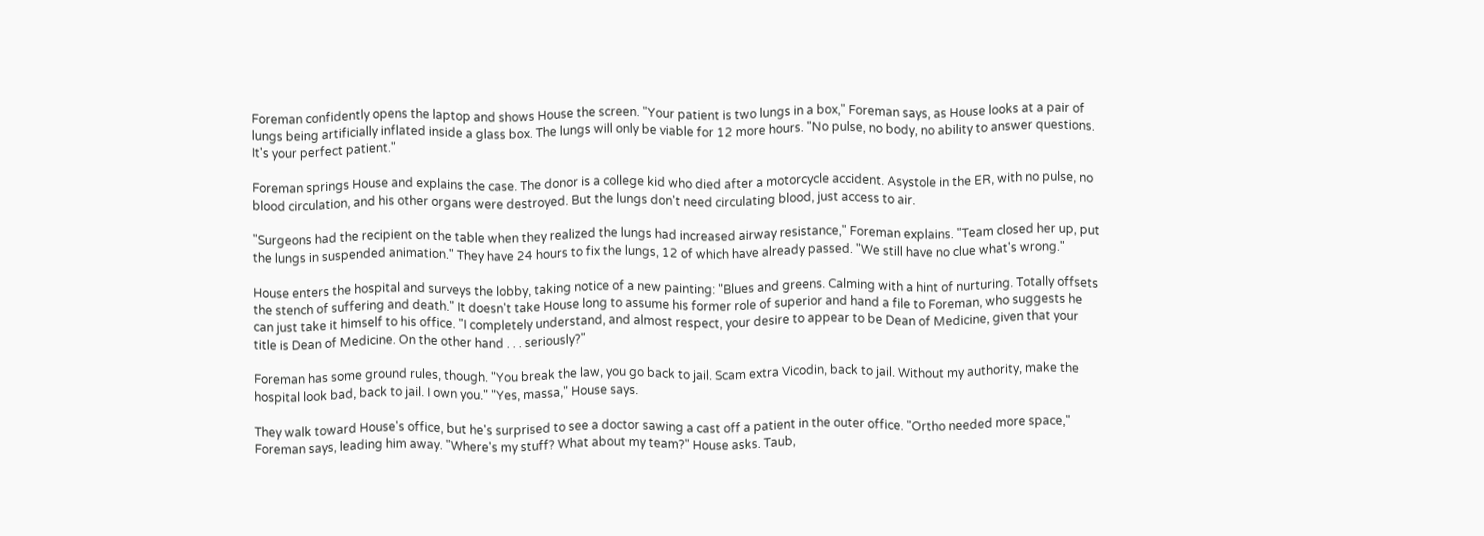Foreman confidently opens the laptop and shows House the screen. "Your patient is two lungs in a box," Foreman says, as House looks at a pair of lungs being artificially inflated inside a glass box. The lungs will only be viable for 12 more hours. "No pulse, no body, no ability to answer questions. It's your perfect patient."

Foreman springs House and explains the case. The donor is a college kid who died after a motorcycle accident. Asystole in the ER, with no pulse, no blood circulation, and his other organs were destroyed. But the lungs don't need circulating blood, just access to air.

"Surgeons had the recipient on the table when they realized the lungs had increased airway resistance," Foreman explains. "Team closed her up, put the lungs in suspended animation." They have 24 hours to fix the lungs, 12 of which have already passed. "We still have no clue what's wrong."

House enters the hospital and surveys the lobby, taking notice of a new painting: "Blues and greens. Calming with a hint of nurturing. Totally offsets the stench of suffering and death." It doesn't take House long to assume his former role of superior and hand a file to Foreman, who suggests he can just take it himself to his office. "I completely understand, and almost respect, your desire to appear to be Dean of Medicine, given that your title is Dean of Medicine. On the other hand . . . seriously?"

Foreman has some ground rules, though. "You break the law, you go back to jail. Scam extra Vicodin, back to jail. Without my authority, make the hospital look bad, back to jail. I own you." "Yes, massa," House says.

They walk toward House's office, but he's surprised to see a doctor sawing a cast off a patient in the outer office. "Ortho needed more space," Foreman says, leading him away. "Where's my stuff? What about my team?" House asks. Taub,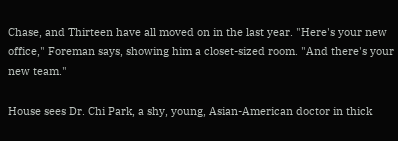Chase, and Thirteen have all moved on in the last year. "Here's your new office," Foreman says, showing him a closet-sized room. "And there's your new team."

House sees Dr. Chi Park, a shy, young, Asian-American doctor in thick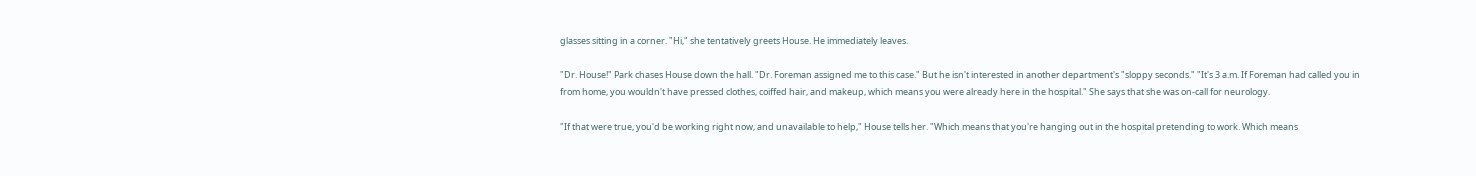glasses sitting in a corner. "Hi," she tentatively greets House. He immediately leaves.

"Dr. House!" Park chases House down the hall. "Dr. Foreman assigned me to this case." But he isn't interested in another department's "sloppy seconds." "It's 3 a.m. If Foreman had called you in from home, you wouldn't have pressed clothes, coiffed hair, and makeup, which means you were already here in the hospital." She says that she was on-call for neurology.

"If that were true, you'd be working right now, and unavailable to help," House tells her. "Which means that you're hanging out in the hospital pretending to work. Which means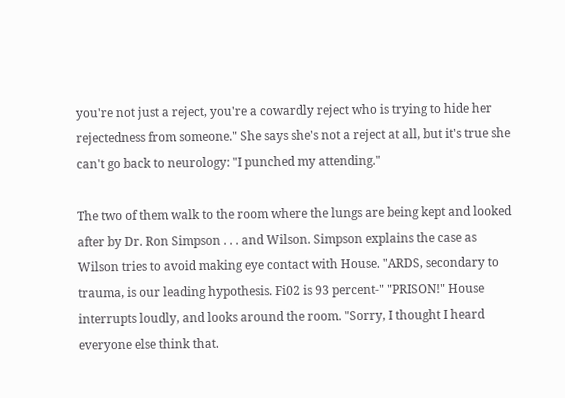you're not just a reject, you're a cowardly reject who is trying to hide her rejectedness from someone." She says she's not a reject at all, but it's true she can't go back to neurology: "I punched my attending."

The two of them walk to the room where the lungs are being kept and looked after by Dr. Ron Simpson . . . and Wilson. Simpson explains the case as Wilson tries to avoid making eye contact with House. "ARDS, secondary to trauma, is our leading hypothesis. Fi02 is 93 percent-" "PRISON!" House interrupts loudly, and looks around the room. "Sorry, I thought I heard everyone else think that.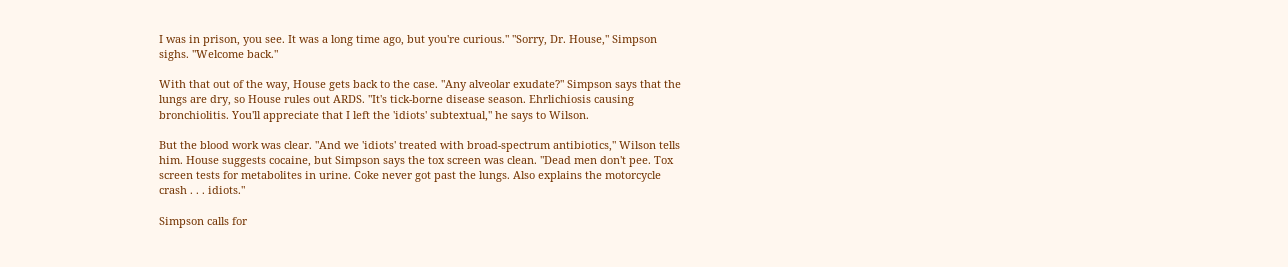I was in prison, you see. It was a long time ago, but you're curious." "Sorry, Dr. House," Simpson sighs. "Welcome back."

With that out of the way, House gets back to the case. "Any alveolar exudate?" Simpson says that the lungs are dry, so House rules out ARDS. "It's tick-borne disease season. Ehrlichiosis causing bronchiolitis. You'll appreciate that I left the 'idiots' subtextual," he says to Wilson.

But the blood work was clear. "And we 'idiots' treated with broad-spectrum antibiotics," Wilson tells him. House suggests cocaine, but Simpson says the tox screen was clean. "Dead men don't pee. Tox screen tests for metabolites in urine. Coke never got past the lungs. Also explains the motorcycle crash . . . idiots."

Simpson calls for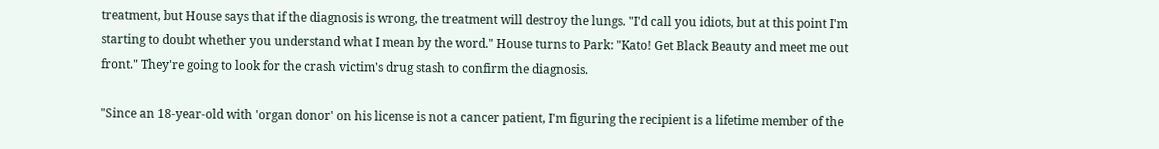treatment, but House says that if the diagnosis is wrong, the treatment will destroy the lungs. "I'd call you idiots, but at this point I'm starting to doubt whether you understand what I mean by the word." House turns to Park: "Kato! Get Black Beauty and meet me out front." They're going to look for the crash victim's drug stash to confirm the diagnosis.

"Since an 18-year-old with 'organ donor' on his license is not a cancer patient, I'm figuring the recipient is a lifetime member of the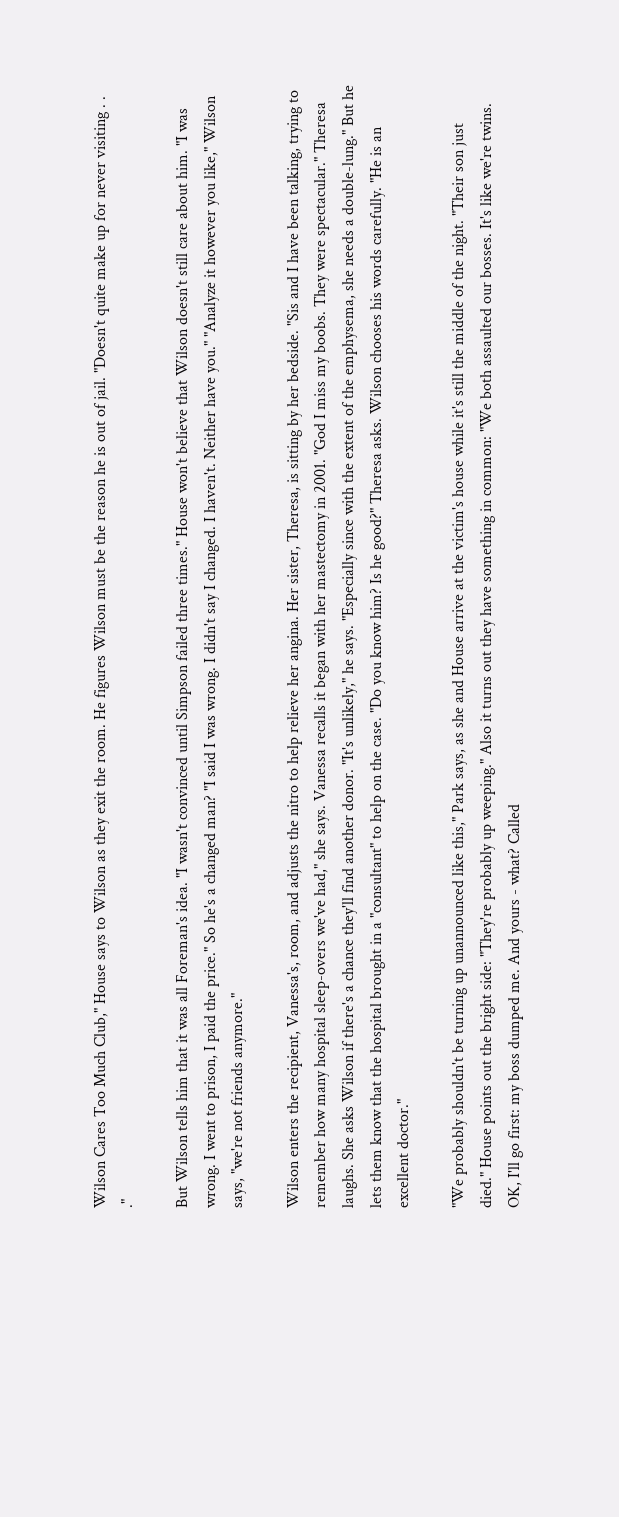Wilson Cares Too Much Club," House says to Wilson as they exit the room. He figures Wilson must be the reason he is out of jail. "Doesn't quite make up for never visiting . . ."

But Wilson tells him that it was all Foreman's idea. "I wasn't convinced until Simpson failed three times." House won't believe that Wilson doesn't still care about him. "I was wrong. I went to prison, I paid the price." So he's a changed man? "I said I was wrong. I didn't say I changed. I haven't. Neither have you." "Analyze it however you like," Wilson says, "we're not friends anymore."

Wilson enters the recipient, Vanessa's, room, and adjusts the nitro to help relieve her angina. Her sister, Theresa, is sitting by her bedside. "Sis and I have been talking, trying to remember how many hospital sleep-overs we've had," she says. Vanessa recalls it began with her mastectomy in 2001. "God I miss my boobs. They were spectacular." Theresa laughs. She asks Wilson if there's a chance they'll find another donor. "It's unlikely," he says. "Especially since with the extent of the emphysema, she needs a double-lung." But he lets them know that the hospital brought in a "consultant" to help on the case. "Do you know him? Is he good?" Theresa asks. Wilson chooses his words carefully. "He is an excellent doctor."

"We probably shouldn't be turning up unannounced like this," Park says, as she and House arrive at the victim's house while it's still the middle of the night. "Their son just died." House points out the bright side: "They're probably up weeping." Also it turns out they have something in common: "We both assaulted our bosses. It's like we're twins. OK, I'll go first: my boss dumped me. And yours - what? Called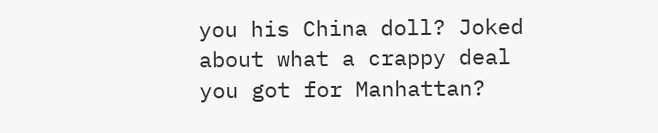you his China doll? Joked about what a crappy deal you got for Manhattan?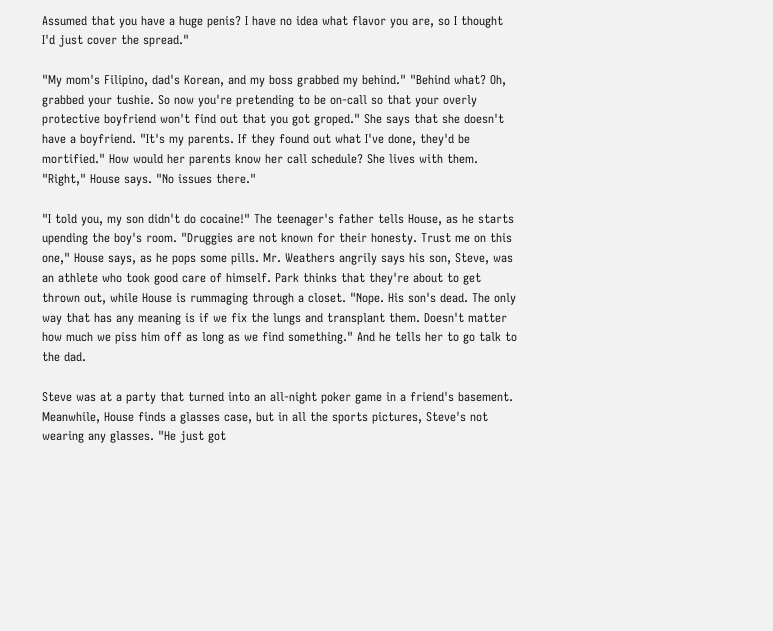Assumed that you have a huge penis? I have no idea what flavor you are, so I thought I'd just cover the spread."

"My mom's Filipino, dad's Korean, and my boss grabbed my behind." "Behind what? Oh, grabbed your tushie. So now you're pretending to be on-call so that your overly protective boyfriend won't find out that you got groped." She says that she doesn't have a boyfriend. "It's my parents. If they found out what I've done, they'd be mortified." How would her parents know her call schedule? She lives with them. "Right," House says. "No issues there."

"I told you, my son didn't do cocaine!" The teenager's father tells House, as he starts upending the boy's room. "Druggies are not known for their honesty. Trust me on this one," House says, as he pops some pills. Mr. Weathers angrily says his son, Steve, was an athlete who took good care of himself. Park thinks that they're about to get thrown out, while House is rummaging through a closet. "Nope. His son's dead. The only way that has any meaning is if we fix the lungs and transplant them. Doesn't matter how much we piss him off as long as we find something." And he tells her to go talk to the dad.

Steve was at a party that turned into an all-night poker game in a friend's basement. Meanwhile, House finds a glasses case, but in all the sports pictures, Steve's not wearing any glasses. "He just got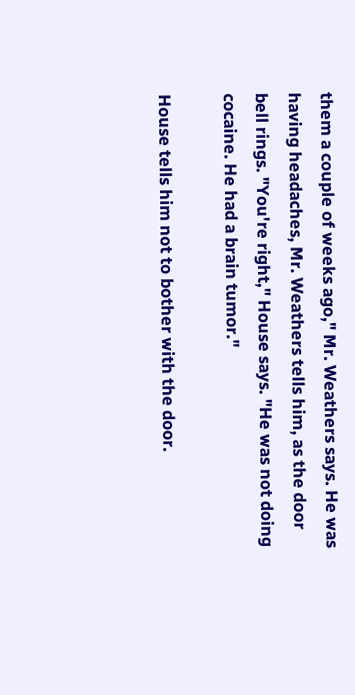them a couple of weeks ago," Mr. Weathers says. He was having headaches, Mr. Weathers tells him, as the door bell rings. "You're right," House says. "He was not doing cocaine. He had a brain tumor."

House tells him not to bother with the door.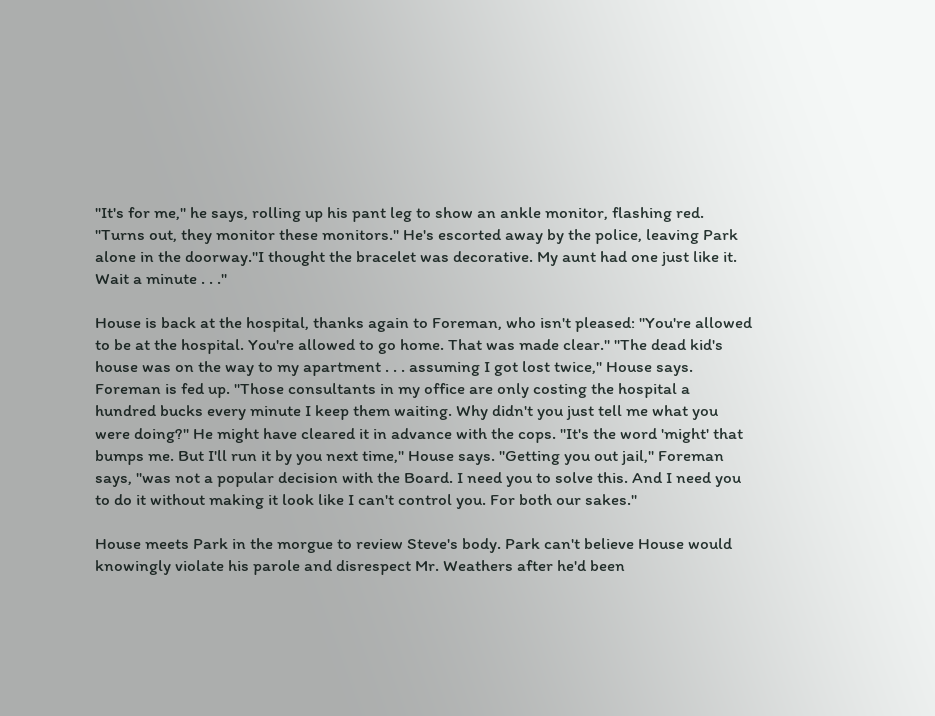"It's for me," he says, rolling up his pant leg to show an ankle monitor, flashing red. "Turns out, they monitor these monitors." He's escorted away by the police, leaving Park alone in the doorway."I thought the bracelet was decorative. My aunt had one just like it. Wait a minute . . ."

House is back at the hospital, thanks again to Foreman, who isn't pleased: "You're allowed to be at the hospital. You're allowed to go home. That was made clear." "The dead kid's house was on the way to my apartment . . . assuming I got lost twice," House says. Foreman is fed up. "Those consultants in my office are only costing the hospital a hundred bucks every minute I keep them waiting. Why didn't you just tell me what you were doing?" He might have cleared it in advance with the cops. "It's the word 'might' that bumps me. But I'll run it by you next time," House says. "Getting you out jail," Foreman says, "was not a popular decision with the Board. I need you to solve this. And I need you to do it without making it look like I can't control you. For both our sakes."

House meets Park in the morgue to review Steve's body. Park can't believe House would knowingly violate his parole and disrespect Mr. Weathers after he'd been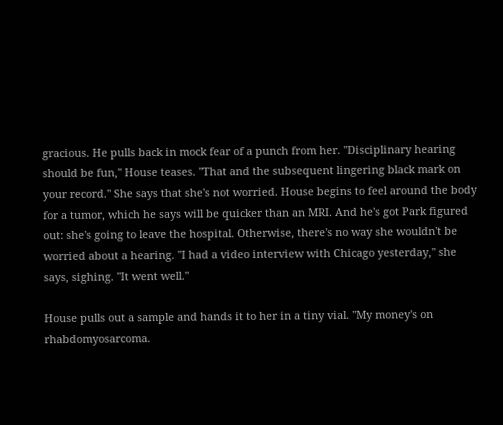gracious. He pulls back in mock fear of a punch from her. "Disciplinary hearing should be fun," House teases. "That and the subsequent lingering black mark on your record." She says that she's not worried. House begins to feel around the body for a tumor, which he says will be quicker than an MRI. And he's got Park figured out: she's going to leave the hospital. Otherwise, there's no way she wouldn't be worried about a hearing. "I had a video interview with Chicago yesterday," she says, sighing. "It went well."

House pulls out a sample and hands it to her in a tiny vial. "My money's on rhabdomyosarcoma.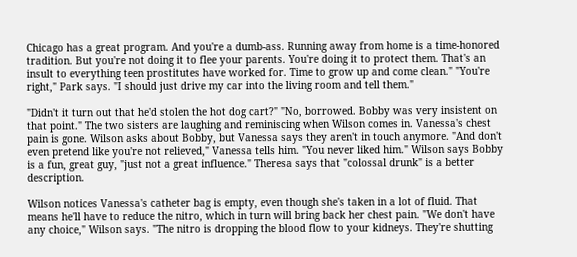Chicago has a great program. And you're a dumb-ass. Running away from home is a time-honored tradition. But you're not doing it to flee your parents. You're doing it to protect them. That's an insult to everything teen prostitutes have worked for. Time to grow up and come clean." "You're right," Park says. "I should just drive my car into the living room and tell them."

"Didn't it turn out that he'd stolen the hot dog cart?" "No, borrowed. Bobby was very insistent on that point." The two sisters are laughing and reminiscing when Wilson comes in. Vanessa's chest pain is gone. Wilson asks about Bobby, but Vanessa says they aren't in touch anymore. "And don't even pretend like you're not relieved," Vanessa tells him. "You never liked him." Wilson says Bobby is a fun, great guy, "just not a great influence." Theresa says that "colossal drunk" is a better description.

Wilson notices Vanessa's catheter bag is empty, even though she's taken in a lot of fluid. That means he'll have to reduce the nitro, which in turn will bring back her chest pain. "We don't have any choice," Wilson says. "The nitro is dropping the blood flow to your kidneys. They're shutting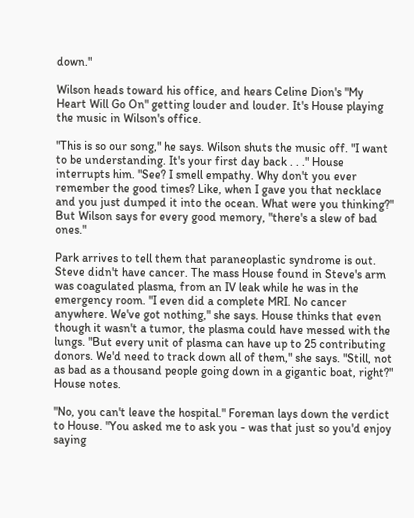down."

Wilson heads toward his office, and hears Celine Dion's "My Heart Will Go On" getting louder and louder. It's House playing the music in Wilson's office.

"This is so our song," he says. Wilson shuts the music off. "I want to be understanding. It's your first day back . . ." House interrupts him. "See? I smell empathy. Why don't you ever remember the good times? Like, when I gave you that necklace and you just dumped it into the ocean. What were you thinking?" But Wilson says for every good memory, "there's a slew of bad ones."

Park arrives to tell them that paraneoplastic syndrome is out. Steve didn't have cancer. The mass House found in Steve's arm was coagulated plasma, from an IV leak while he was in the emergency room. "I even did a complete MRI. No cancer anywhere. We've got nothing," she says. House thinks that even though it wasn't a tumor, the plasma could have messed with the lungs. "But every unit of plasma can have up to 25 contributing donors. We'd need to track down all of them," she says. "Still, not as bad as a thousand people going down in a gigantic boat, right?" House notes.

"No, you can't leave the hospital." Foreman lays down the verdict to House. "You asked me to ask you - was that just so you'd enjoy saying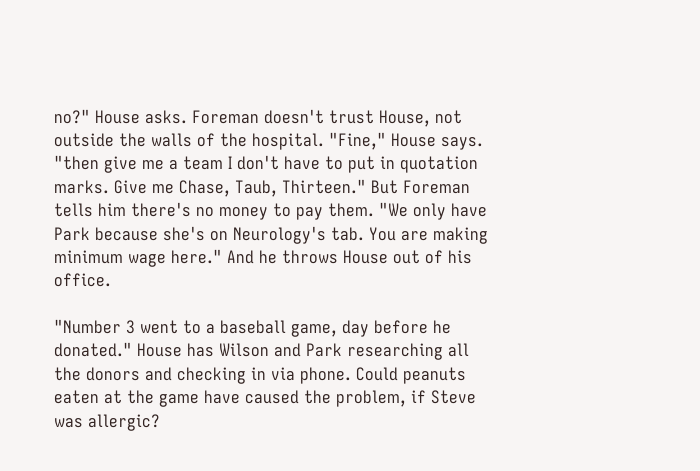no?" House asks. Foreman doesn't trust House, not outside the walls of the hospital. "Fine," House says. "then give me a team I don't have to put in quotation marks. Give me Chase, Taub, Thirteen." But Foreman tells him there's no money to pay them. "We only have Park because she's on Neurology's tab. You are making minimum wage here." And he throws House out of his office.

"Number 3 went to a baseball game, day before he donated." House has Wilson and Park researching all the donors and checking in via phone. Could peanuts eaten at the game have caused the problem, if Steve was allergic?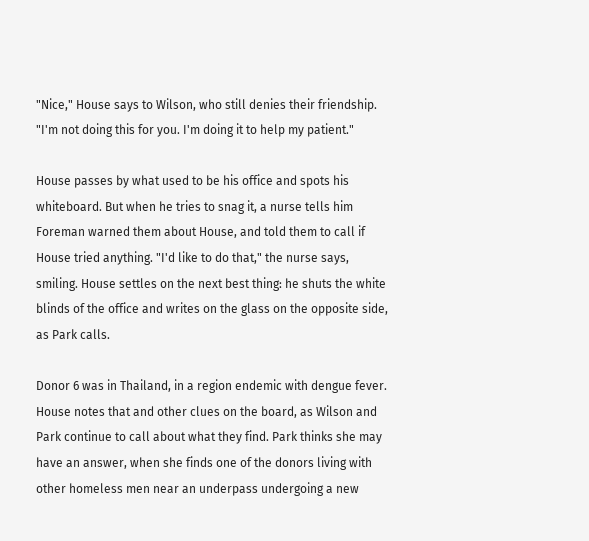"Nice," House says to Wilson, who still denies their friendship. "I'm not doing this for you. I'm doing it to help my patient."

House passes by what used to be his office and spots his whiteboard. But when he tries to snag it, a nurse tells him Foreman warned them about House, and told them to call if House tried anything. "I'd like to do that," the nurse says, smiling. House settles on the next best thing: he shuts the white blinds of the office and writes on the glass on the opposite side, as Park calls.

Donor 6 was in Thailand, in a region endemic with dengue fever. House notes that and other clues on the board, as Wilson and Park continue to call about what they find. Park thinks she may have an answer, when she finds one of the donors living with other homeless men near an underpass undergoing a new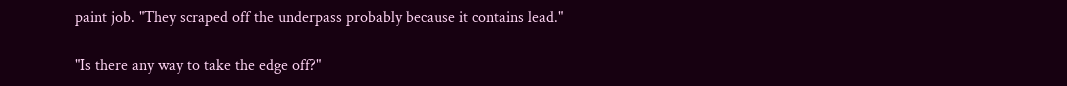paint job. "They scraped off the underpass probably because it contains lead."

"Is there any way to take the edge off?"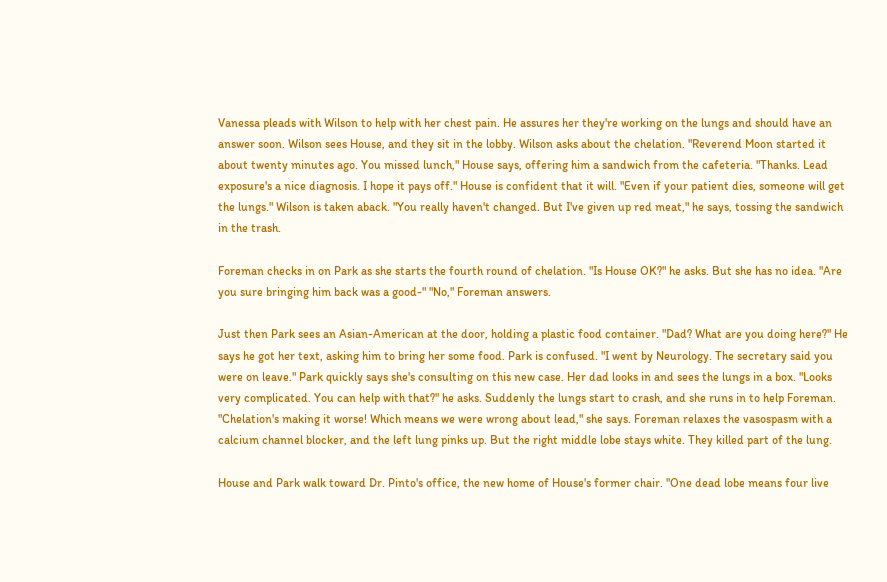Vanessa pleads with Wilson to help with her chest pain. He assures her they're working on the lungs and should have an answer soon. Wilson sees House, and they sit in the lobby. Wilson asks about the chelation. "Reverend Moon started it about twenty minutes ago. You missed lunch," House says, offering him a sandwich from the cafeteria. "Thanks. Lead exposure's a nice diagnosis. I hope it pays off." House is confident that it will. "Even if your patient dies, someone will get the lungs." Wilson is taken aback. "You really haven't changed. But I've given up red meat," he says, tossing the sandwich in the trash.

Foreman checks in on Park as she starts the fourth round of chelation. "Is House OK?" he asks. But she has no idea. "Are you sure bringing him back was a good-" "No," Foreman answers.

Just then Park sees an Asian-American at the door, holding a plastic food container. "Dad? What are you doing here?" He says he got her text, asking him to bring her some food. Park is confused. "I went by Neurology. The secretary said you were on leave." Park quickly says she's consulting on this new case. Her dad looks in and sees the lungs in a box. "Looks very complicated. You can help with that?" he asks. Suddenly the lungs start to crash, and she runs in to help Foreman. "Chelation's making it worse! Which means we were wrong about lead," she says. Foreman relaxes the vasospasm with a calcium channel blocker, and the left lung pinks up. But the right middle lobe stays white. They killed part of the lung.

House and Park walk toward Dr. Pinto's office, the new home of House's former chair. "One dead lobe means four live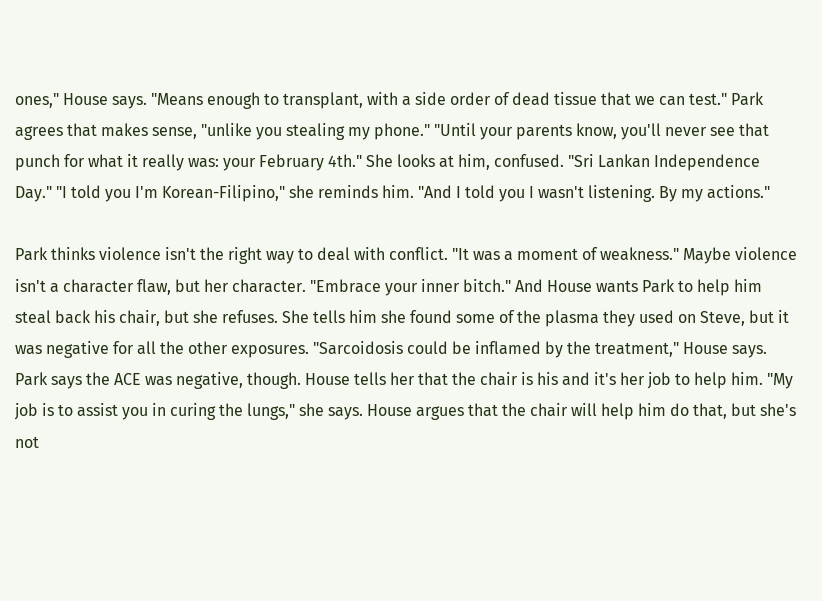ones," House says. "Means enough to transplant, with a side order of dead tissue that we can test." Park agrees that makes sense, "unlike you stealing my phone." "Until your parents know, you'll never see that punch for what it really was: your February 4th." She looks at him, confused. "Sri Lankan Independence Day." "I told you I'm Korean-Filipino," she reminds him. "And I told you I wasn't listening. By my actions."

Park thinks violence isn't the right way to deal with conflict. "It was a moment of weakness." Maybe violence isn't a character flaw, but her character. "Embrace your inner bitch." And House wants Park to help him steal back his chair, but she refuses. She tells him she found some of the plasma they used on Steve, but it was negative for all the other exposures. "Sarcoidosis could be inflamed by the treatment," House says. Park says the ACE was negative, though. House tells her that the chair is his and it's her job to help him. "My job is to assist you in curing the lungs," she says. House argues that the chair will help him do that, but she's not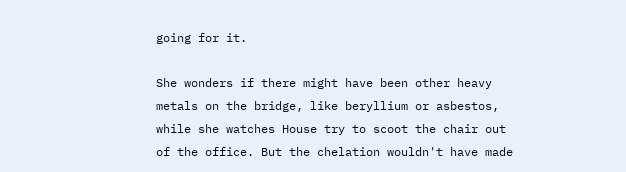going for it.

She wonders if there might have been other heavy metals on the bridge, like beryllium or asbestos, while she watches House try to scoot the chair out of the office. But the chelation wouldn't have made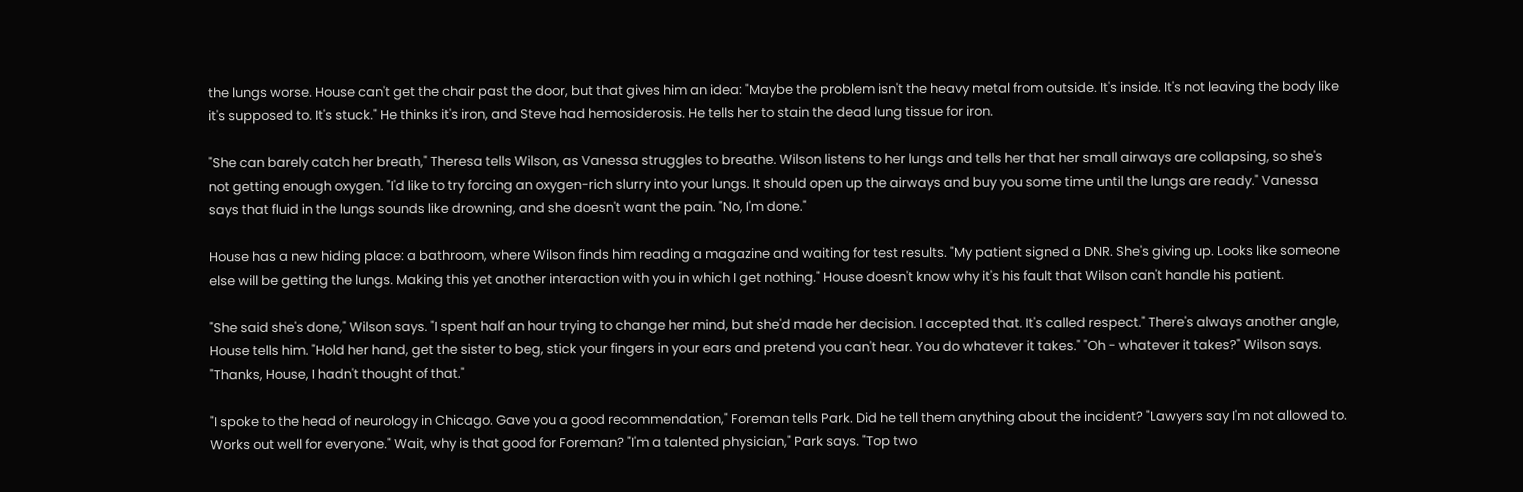the lungs worse. House can't get the chair past the door, but that gives him an idea: "Maybe the problem isn't the heavy metal from outside. It's inside. It's not leaving the body like it's supposed to. It's stuck." He thinks it's iron, and Steve had hemosiderosis. He tells her to stain the dead lung tissue for iron.

"She can barely catch her breath," Theresa tells Wilson, as Vanessa struggles to breathe. Wilson listens to her lungs and tells her that her small airways are collapsing, so she's not getting enough oxygen. "I'd like to try forcing an oxygen-rich slurry into your lungs. It should open up the airways and buy you some time until the lungs are ready." Vanessa says that fluid in the lungs sounds like drowning, and she doesn't want the pain. "No, I'm done."

House has a new hiding place: a bathroom, where Wilson finds him reading a magazine and waiting for test results. "My patient signed a DNR. She's giving up. Looks like someone else will be getting the lungs. Making this yet another interaction with you in which I get nothing." House doesn't know why it's his fault that Wilson can't handle his patient.

"She said she's done," Wilson says. "I spent half an hour trying to change her mind, but she'd made her decision. I accepted that. It's called respect." There's always another angle, House tells him. "Hold her hand, get the sister to beg, stick your fingers in your ears and pretend you can't hear. You do whatever it takes." "Oh - whatever it takes?" Wilson says. "Thanks, House, I hadn't thought of that."

"I spoke to the head of neurology in Chicago. Gave you a good recommendation," Foreman tells Park. Did he tell them anything about the incident? "Lawyers say I'm not allowed to. Works out well for everyone." Wait, why is that good for Foreman? "I'm a talented physician," Park says. "Top two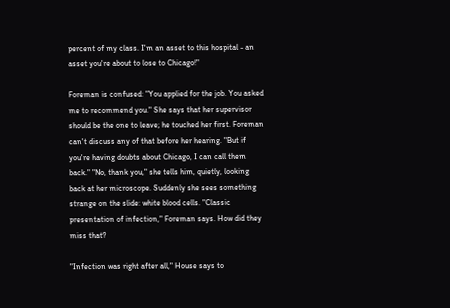percent of my class. I'm an asset to this hospital - an asset you're about to lose to Chicago!"

Foreman is confused: "You applied for the job. You asked me to recommend you." She says that her supervisor should be the one to leave; he touched her first. Foreman can't discuss any of that before her hearing. "But if you're having doubts about Chicago, I can call them back." "No, thank you," she tells him, quietly, looking back at her microscope. Suddenly she sees something strange on the slide: white blood cells. "Classic presentation of infection," Foreman says. How did they miss that?

"Infection was right after all," House says to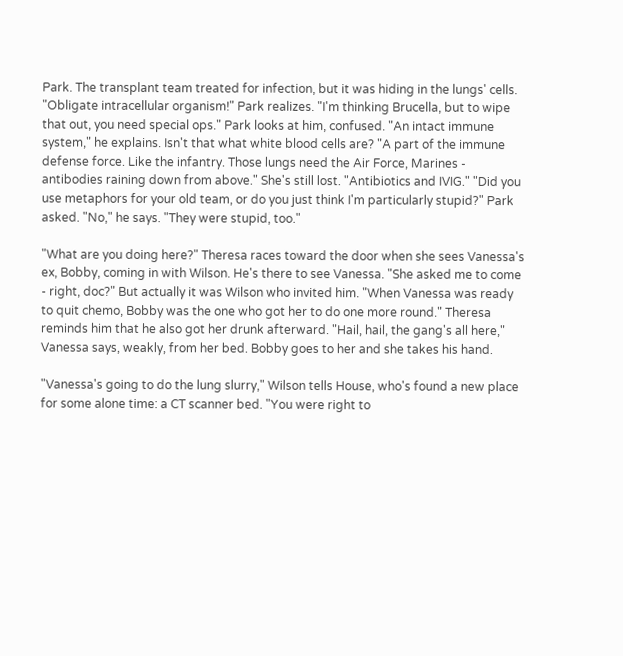Park. The transplant team treated for infection, but it was hiding in the lungs' cells. "Obligate intracellular organism!" Park realizes. "I'm thinking Brucella, but to wipe that out, you need special ops." Park looks at him, confused. "An intact immune system," he explains. Isn't that what white blood cells are? "A part of the immune defense force. Like the infantry. Those lungs need the Air Force, Marines - antibodies raining down from above." She's still lost. "Antibiotics and IVIG." "Did you use metaphors for your old team, or do you just think I'm particularly stupid?" Park asked. "No," he says. "They were stupid, too."

"What are you doing here?" Theresa races toward the door when she sees Vanessa's ex, Bobby, coming in with Wilson. He's there to see Vanessa. "She asked me to come - right, doc?" But actually it was Wilson who invited him. "When Vanessa was ready to quit chemo, Bobby was the one who got her to do one more round." Theresa reminds him that he also got her drunk afterward. "Hail, hail, the gang's all here," Vanessa says, weakly, from her bed. Bobby goes to her and she takes his hand.

"Vanessa's going to do the lung slurry," Wilson tells House, who's found a new place for some alone time: a CT scanner bed. "You were right to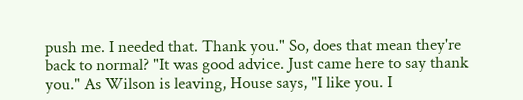push me. I needed that. Thank you." So, does that mean they're back to normal? "It was good advice. Just came here to say thank you." As Wilson is leaving, House says, "I like you. I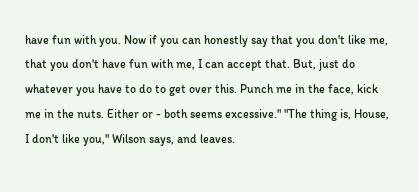have fun with you. Now if you can honestly say that you don't like me, that you don't have fun with me, I can accept that. But, just do whatever you have to do to get over this. Punch me in the face, kick me in the nuts. Either or - both seems excessive." "The thing is, House, I don't like you," Wilson says, and leaves.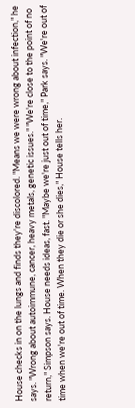House checks in on the lungs and finds they're discolored. "Means we were wrong about infection," he says. "Wrong about autoimmune, cancer, heavy metals, genetic issues." "We're close to the point of no return," Simpson says. House needs ideas, fast. "Maybe we're just out of time," Park says. "We're out of time when we're out of time. When they die or she dies," House tells her.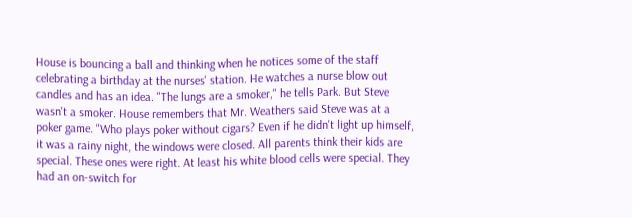House is bouncing a ball and thinking when he notices some of the staff celebrating a birthday at the nurses' station. He watches a nurse blow out candles and has an idea. "The lungs are a smoker," he tells Park. But Steve wasn't a smoker. House remembers that Mr. Weathers said Steve was at a poker game. "Who plays poker without cigars? Even if he didn't light up himself, it was a rainy night, the windows were closed. All parents think their kids are special. These ones were right. At least his white blood cells were special. They had an on-switch for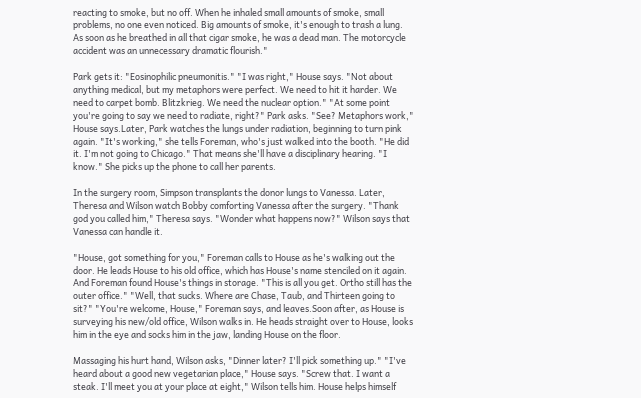reacting to smoke, but no off. When he inhaled small amounts of smoke, small problems, no one even noticed. Big amounts of smoke, it's enough to trash a lung. As soon as he breathed in all that cigar smoke, he was a dead man. The motorcycle accident was an unnecessary dramatic flourish."

Park gets it: "Eosinophilic pneumonitis." "I was right," House says. "Not about anything medical, but my metaphors were perfect. We need to hit it harder. We need to carpet bomb. Blitzkrieg. We need the nuclear option." "At some point you're going to say we need to radiate, right?" Park asks. "See? Metaphors work," House says.Later, Park watches the lungs under radiation, beginning to turn pink again. "It's working," she tells Foreman, who's just walked into the booth. "He did it. I'm not going to Chicago." That means she'll have a disciplinary hearing. "I know." She picks up the phone to call her parents.

In the surgery room, Simpson transplants the donor lungs to Vanessa. Later, Theresa and Wilson watch Bobby comforting Vanessa after the surgery. "Thank god you called him," Theresa says. "Wonder what happens now?" Wilson says that Vanessa can handle it.

"House, got something for you," Foreman calls to House as he's walking out the door. He leads House to his old office, which has House's name stenciled on it again. And Foreman found House's things in storage. "This is all you get. Ortho still has the outer office." "Well, that sucks. Where are Chase, Taub, and Thirteen going to sit?" "You're welcome, House," Foreman says, and leaves.Soon after, as House is surveying his new/old office, Wilson walks in. He heads straight over to House, looks him in the eye and socks him in the jaw, landing House on the floor.

Massaging his hurt hand, Wilson asks, "Dinner later? I'll pick something up." "I've heard about a good new vegetarian place," House says. "Screw that. I want a steak. I'll meet you at your place at eight," Wilson tells him. House helps himself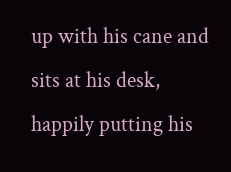up with his cane and sits at his desk, happily putting his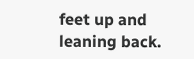feet up and leaning back.